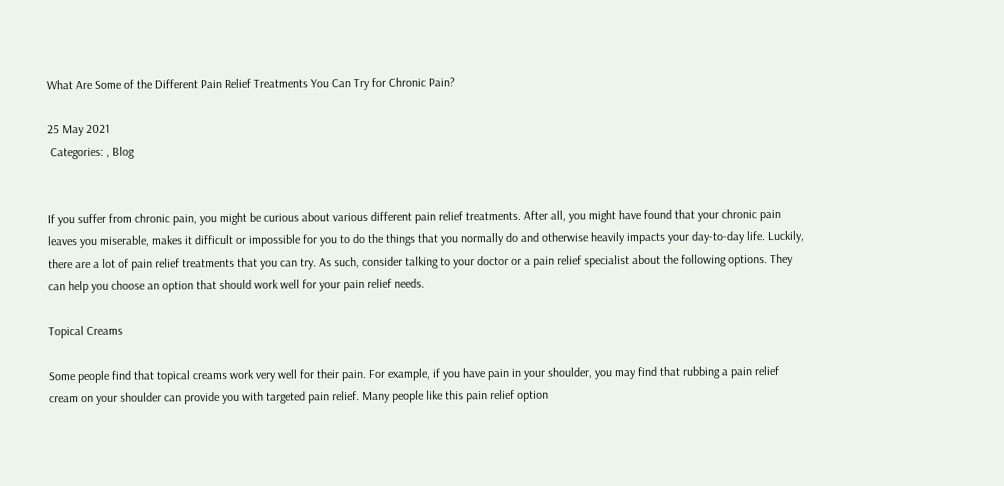What Are Some of the Different Pain Relief Treatments You Can Try for Chronic Pain?

25 May 2021
 Categories: , Blog


If you suffer from chronic pain, you might be curious about various different pain relief treatments. After all, you might have found that your chronic pain leaves you miserable, makes it difficult or impossible for you to do the things that you normally do and otherwise heavily impacts your day-to-day life. Luckily, there are a lot of pain relief treatments that you can try. As such, consider talking to your doctor or a pain relief specialist about the following options. They can help you choose an option that should work well for your pain relief needs.

Topical Creams

Some people find that topical creams work very well for their pain. For example, if you have pain in your shoulder, you may find that rubbing a pain relief cream on your shoulder can provide you with targeted pain relief. Many people like this pain relief option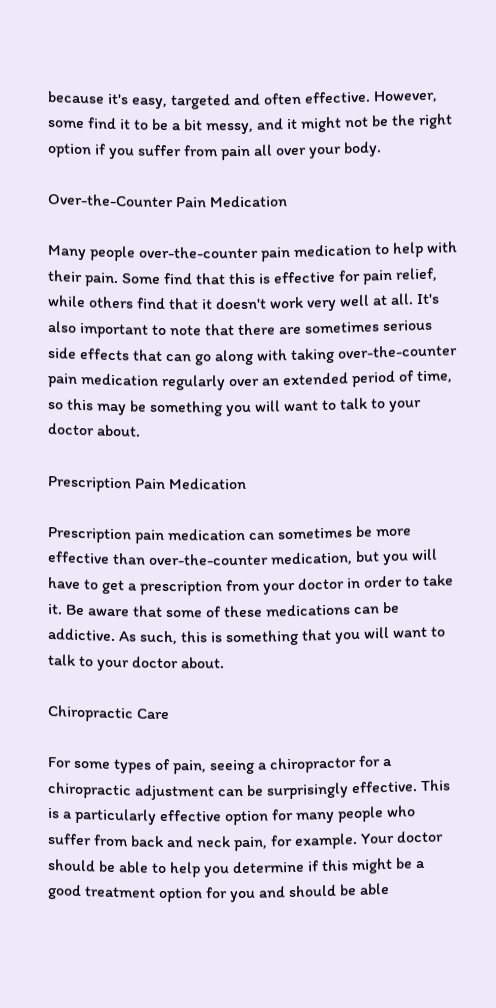because it's easy, targeted and often effective. However, some find it to be a bit messy, and it might not be the right option if you suffer from pain all over your body.

Over-the-Counter Pain Medication

Many people over-the-counter pain medication to help with their pain. Some find that this is effective for pain relief, while others find that it doesn't work very well at all. It's also important to note that there are sometimes serious side effects that can go along with taking over-the-counter pain medication regularly over an extended period of time, so this may be something you will want to talk to your doctor about.

Prescription Pain Medication

Prescription pain medication can sometimes be more effective than over-the-counter medication, but you will have to get a prescription from your doctor in order to take it. Be aware that some of these medications can be addictive. As such, this is something that you will want to talk to your doctor about.

Chiropractic Care

For some types of pain, seeing a chiropractor for a chiropractic adjustment can be surprisingly effective. This is a particularly effective option for many people who suffer from back and neck pain, for example. Your doctor should be able to help you determine if this might be a good treatment option for you and should be able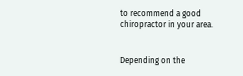to recommend a good chiropractor in your area.


Depending on the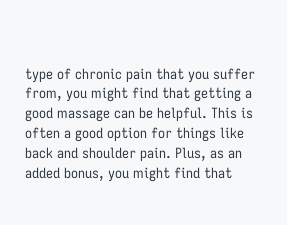type of chronic pain that you suffer from, you might find that getting a good massage can be helpful. This is often a good option for things like back and shoulder pain. Plus, as an added bonus, you might find that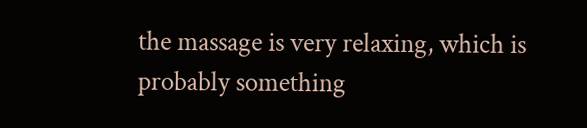the massage is very relaxing, which is probably something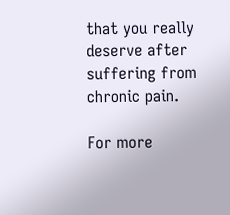that you really deserve after suffering from chronic pain.

For more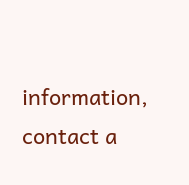information, contact a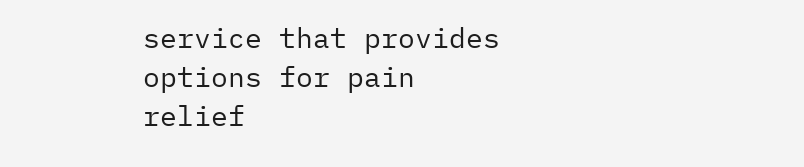service that provides options for pain relief